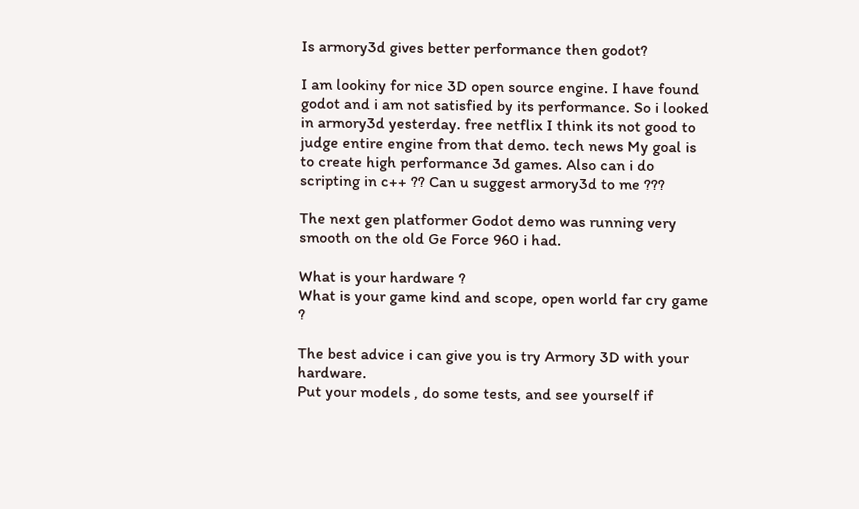Is armory3d gives better performance then godot?

I am lookiny for nice 3D open source engine. I have found godot and i am not satisfied by its performance. So i looked in armory3d yesterday. free netflix I think its not good to judge entire engine from that demo. tech news My goal is to create high performance 3d games. Also can i do scripting in c++ ?? Can u suggest armory3d to me ???

The next gen platformer Godot demo was running very smooth on the old Ge Force 960 i had.

What is your hardware ?
What is your game kind and scope, open world far cry game ?

The best advice i can give you is try Armory 3D with your hardware.
Put your models , do some tests, and see yourself if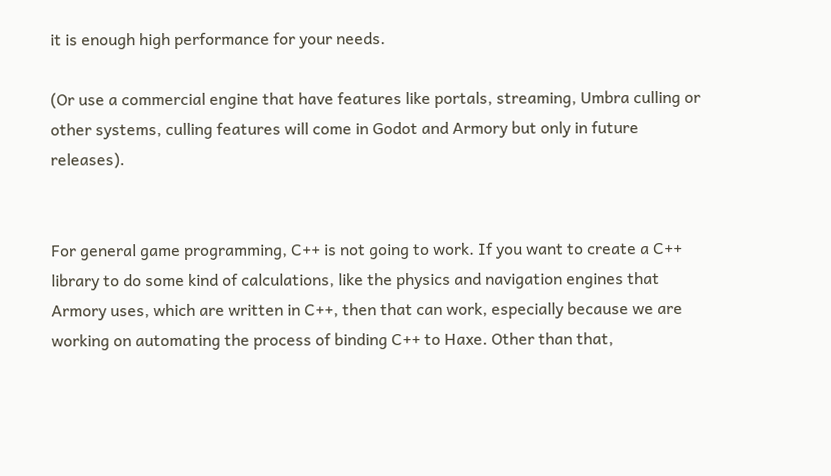it is enough high performance for your needs.

(Or use a commercial engine that have features like portals, streaming, Umbra culling or other systems, culling features will come in Godot and Armory but only in future releases).


For general game programming, C++ is not going to work. If you want to create a C++ library to do some kind of calculations, like the physics and navigation engines that Armory uses, which are written in C++, then that can work, especially because we are working on automating the process of binding C++ to Haxe. Other than that,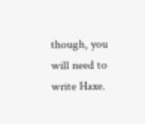though, you will need to write Haxe.